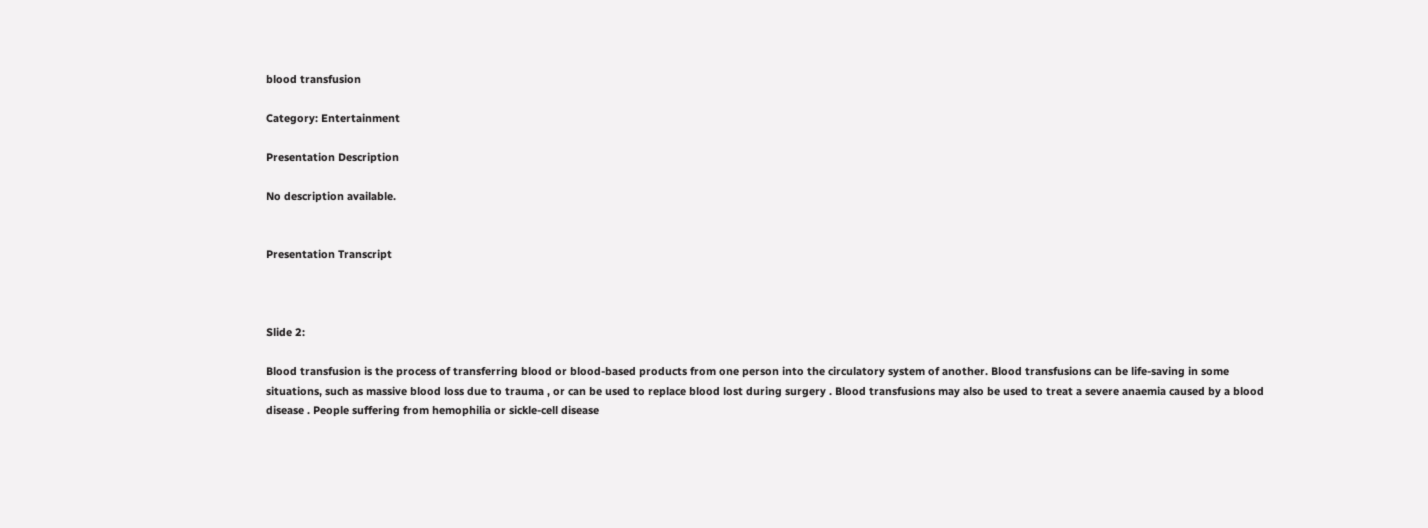blood transfusion

Category: Entertainment

Presentation Description

No description available.


Presentation Transcript



Slide 2:

Blood transfusion is the process of transferring blood or blood-based products from one person into the circulatory system of another. Blood transfusions can be life-saving in some situations, such as massive blood loss due to trauma , or can be used to replace blood lost during surgery . Blood transfusions may also be used to treat a severe anaemia caused by a blood disease . People suffering from hemophilia or sickle-cell disease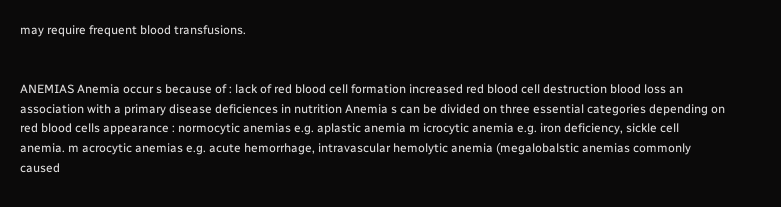may require frequent blood transfusions.


ANEMIAS Anemia occur s because of : lack of red blood cell formation increased red blood cell destruction blood loss an association with a primary disease deficiences in nutrition Anemia s can be divided on three essential categories depending on red blood cells appearance : normocytic anemias e.g. aplastic anemia m icrocytic anemia e.g. iron deficiency, sickle cell anemia. m acrocytic anemias e.g. acute hemorrhage, intravascular hemolytic anemia (megalobalstic anemias commonly caused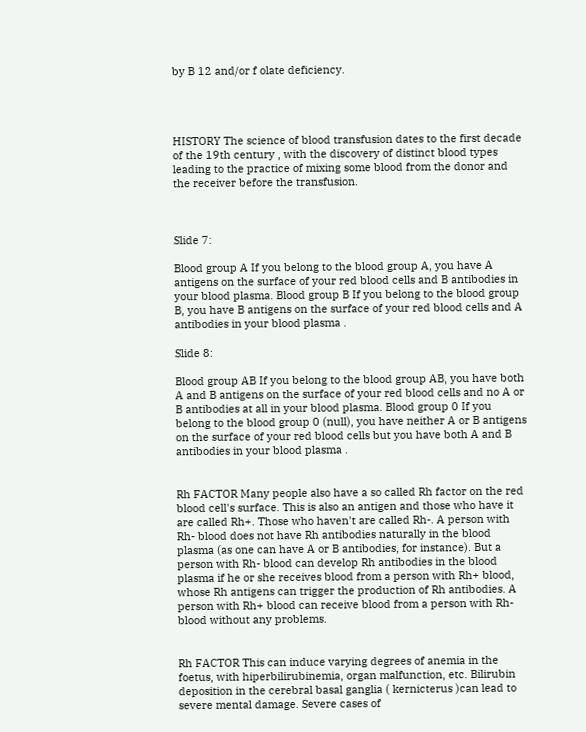by B 12 and/or f olate deficiency.




HISTORY The science of blood transfusion dates to the first decade of the 19th century , with the discovery of distinct blood types leading to the practice of mixing some blood from the donor and the receiver before the transfusion.



Slide 7:

Blood group A If you belong to the blood group A, you have A antigens on the surface of your red blood cells and B antibodies in your blood plasma. Blood group B If you belong to the blood group B, you have B antigens on the surface of your red blood cells and A antibodies in your blood plasma .

Slide 8:

Blood group AB If you belong to the blood group AB, you have both A and B antigens on the surface of your red blood cells and no A or B antibodies at all in your blood plasma. Blood group 0 If you belong to the blood group 0 (null), you have neither A or B antigens on the surface of your red blood cells but you have both A and B antibodies in your blood plasma .


Rh FACTOR Many people also have a so called Rh factor on the red blood cell's surface. This is also an antigen and those who have it are called Rh+. Those who haven't are called Rh-. A person with Rh- blood does not have Rh antibodies naturally in the blood plasma (as one can have A or B antibodies, for instance). But a person with Rh- blood can develop Rh antibodies in the blood plasma if he or she receives blood from a person with Rh+ blood, whose Rh antigens can trigger the production of Rh antibodies. A person with Rh+ blood can receive blood from a person with Rh- blood without any problems.


Rh FACTOR This can induce varying degrees of anemia in the foetus, with hiperbilirubinemia, organ malfunction, etc. Bilirubin deposition in the cerebral basal ganglia ( kernicterus )can lead to severe mental damage. Severe cases of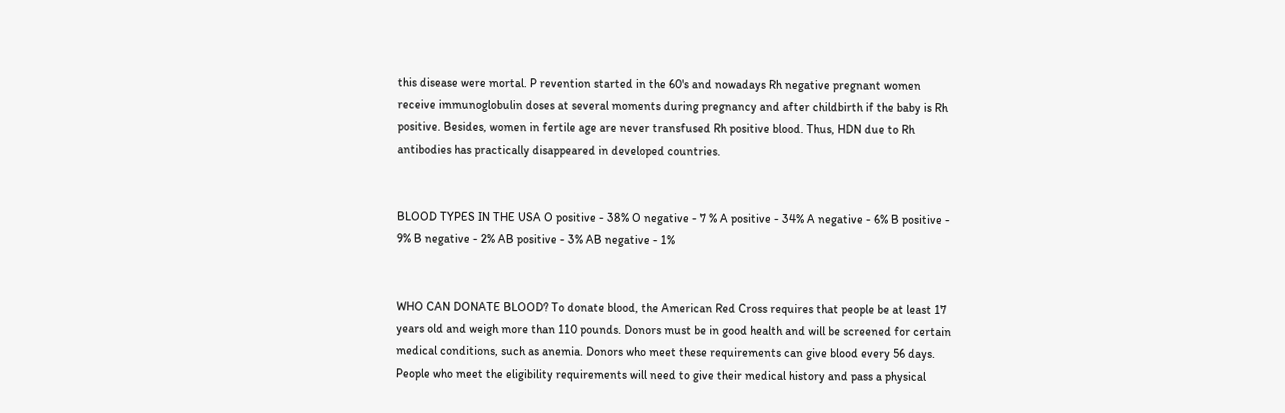this disease were mortal. P revention started in the 60's and nowadays Rh negative pregnant women receive immunoglobulin doses at several moments during pregnancy and after childbirth if the baby is Rh positive. Besides, women in fertile age are never transfused Rh positive blood. Thus, HDN due to Rh antibodies has practically disappeared in developed countries.


BLOOD TYPES IN THE USA O positive - 38% O negative - 7 % A positive - 34% A negative - 6% B positive - 9% B negative - 2% AB positive - 3% AB negative - 1%


WHO CAN DONATE BLOOD? To donate blood, the American Red Cross requires that people be at least 17 years old and weigh more than 110 pounds. Donors must be in good health and will be screened for certain medical conditions, such as anemia. Donors who meet these requirements can give blood every 56 days. People who meet the eligibility requirements will need to give their medical history and pass a physical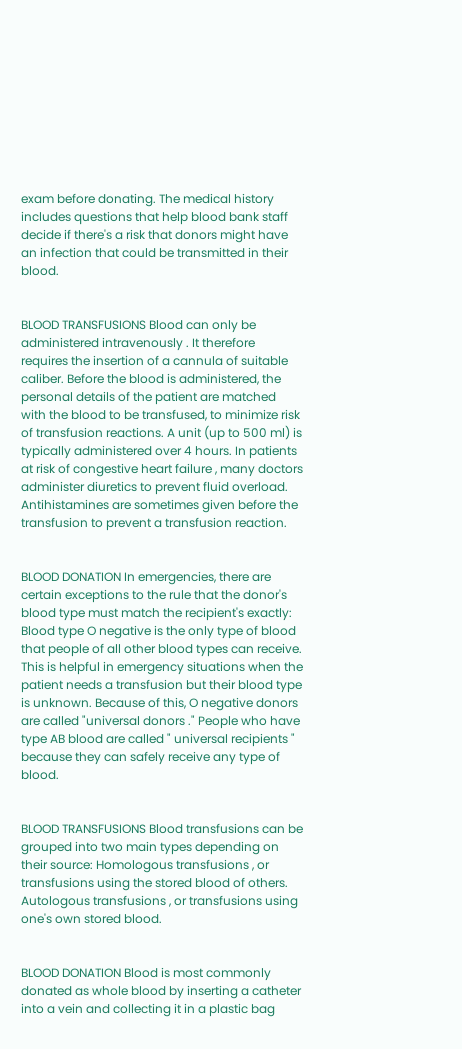exam before donating. The medical history includes questions that help blood bank staff decide if there's a risk that donors might have an infection that could be transmitted in their blood.


BLOOD TRANSFUSIONS Blood can only be administered intravenously . It therefore requires the insertion of a cannula of suitable caliber. Before the blood is administered, the personal details of the patient are matched with the blood to be transfused, to minimize risk of transfusion reactions. A unit (up to 500 ml) is typically administered over 4 hours. In patients at risk of congestive heart failure , many doctors administer diuretics to prevent fluid overload. Antihistamines are sometimes given before the transfusion to prevent a transfusion reaction.


BLOOD DONATION In emergencies, there are certain exceptions to the rule that the donor's blood type must match the recipient's exactly: Blood type O negative is the only type of blood that people of all other blood types can receive. This is helpful in emergency situations when the patient needs a transfusion but their blood type is unknown. Because of this, O negative donors are called "universal donors ." People who have type AB blood are called " universal recipients " because they can safely receive any type of blood.


BLOOD TRANSFUSIONS Blood transfusions can be grouped into two main types depending on their source: Homologous transfusions , or transfusions using the stored blood of others. Autologous transfusions , or transfusions using one's own stored blood.


BLOOD DONATION Blood is most commonly donated as whole blood by inserting a catheter into a vein and collecting it in a plastic bag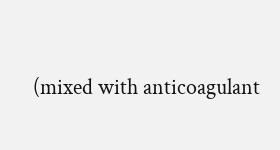(mixed with anticoagulant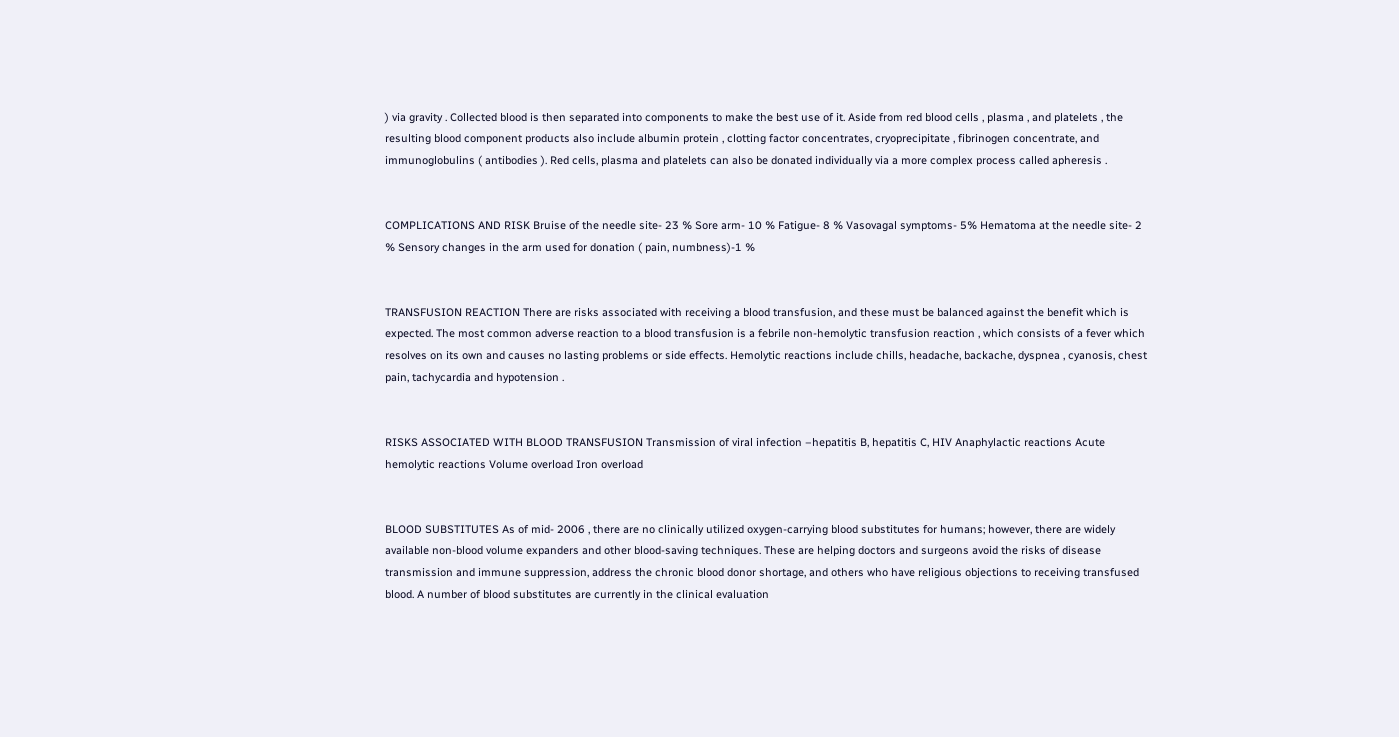) via gravity . Collected blood is then separated into components to make the best use of it. Aside from red blood cells , plasma , and platelets , the resulting blood component products also include albumin protein , clotting factor concentrates, cryoprecipitate , fibrinogen concentrate, and immunoglobulins ( antibodies ). Red cells, plasma and platelets can also be donated individually via a more complex process called apheresis .


COMPLICATIONS AND RISK Bruise of the needle site- 23 % Sore arm- 10 % Fatigue- 8 % Vasovagal symptoms- 5% Hematoma at the needle site- 2 % Sensory changes in the arm used for donation ( pain, numbness)-1 %


TRANSFUSION REACTION There are risks associated with receiving a blood transfusion, and these must be balanced against the benefit which is expected. The most common adverse reaction to a blood transfusion is a febrile non-hemolytic transfusion reaction , which consists of a fever which resolves on its own and causes no lasting problems or side effects. Hemolytic reactions include chills, headache, backache, dyspnea , cyanosis, chest pain, tachycardia and hypotension .


RISKS ASSOCIATED WITH BLOOD TRANSFUSION Transmission of viral infection –hepatitis B, hepatitis C, HIV Anaphylactic reactions Acute hemolytic reactions Volume overload Iron overload


BLOOD SUBSTITUTES As of mid- 2006 , there are no clinically utilized oxygen-carrying blood substitutes for humans; however, there are widely available non-blood volume expanders and other blood-saving techniques. These are helping doctors and surgeons avoid the risks of disease transmission and immune suppression, address the chronic blood donor shortage, and others who have religious objections to receiving transfused blood. A number of blood substitutes are currently in the clinical evaluation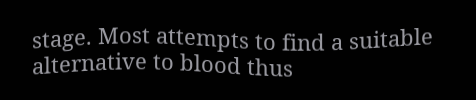stage. Most attempts to find a suitable alternative to blood thus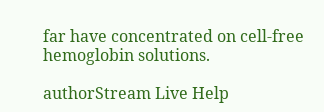far have concentrated on cell-free hemoglobin solutions.

authorStream Live Help